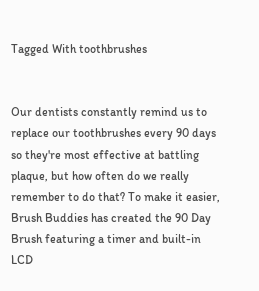Tagged With toothbrushes


Our dentists constantly remind us to replace our toothbrushes every 90 days so they're most effective at battling plaque, but how often do we really remember to do that? To make it easier, Brush Buddies has created the 90 Day Brush featuring a timer and built-in LCD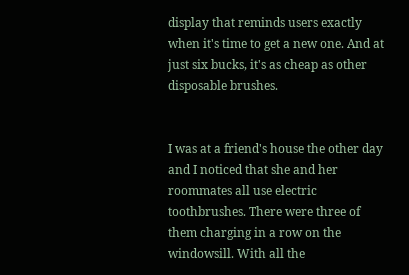display that reminds users exactly when it's time to get a new one. And at just six bucks, it's as cheap as other disposable brushes.


I was at a friend's house the other day and I noticed that she and her roommates all use electric toothbrushes. There were three of them charging in a row on the windowsill. With all the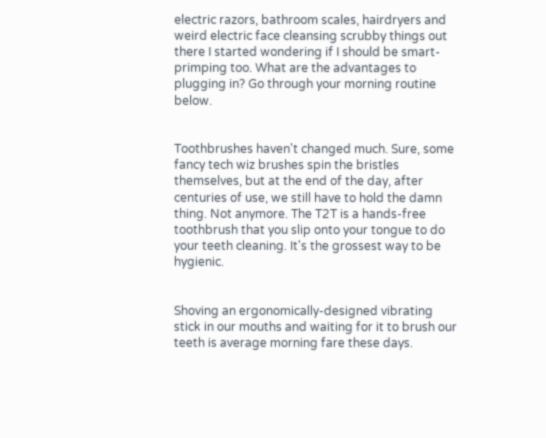electric razors, bathroom scales, hairdryers and weird electric face cleansing scrubby things out there I started wondering if I should be smart-primping too. What are the advantages to plugging in? Go through your morning routine below.


Toothbrushes haven't changed much. Sure, some fancy tech wiz brushes spin the bristles themselves, but at the end of the day, after centuries of use, we still have to hold the damn thing. Not anymore. The T2T is a hands-free toothbrush that you slip onto your tongue to do your teeth cleaning. It's the grossest way to be hygienic.


Shoving an ergonomically-designed vibrating stick in our mouths and waiting for it to brush our teeth is average morning fare these days.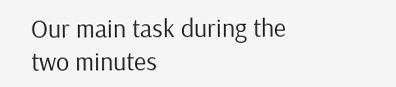Our main task during the two minutes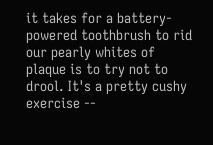it takes for a battery-powered toothbrush to rid our pearly whites of plaque is to try not to drool. It's a pretty cushy exercise --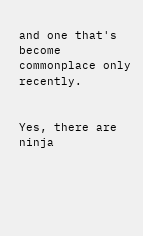and one that's become commonplace only recently.


Yes, there are ninja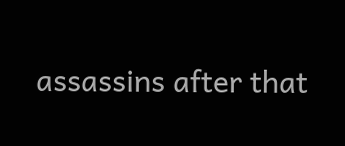assassins after that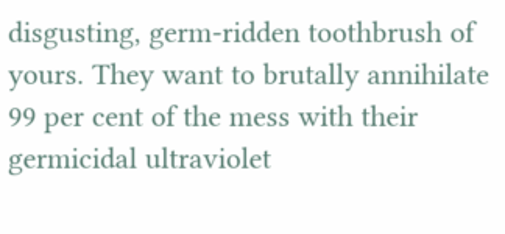disgusting, germ-ridden toothbrush of yours. They want to brutally annihilate 99 per cent of the mess with their germicidal ultraviolet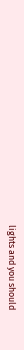lights and you should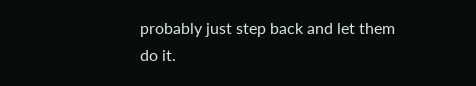probably just step back and let them do it.